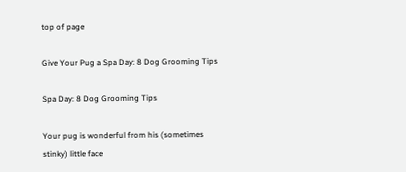top of page

Give Your Pug a Spa Day: 8 Dog Grooming Tips

Spa Day: 8 Dog Grooming Tips

Your pug is wonderful from his (sometimes stinky) little face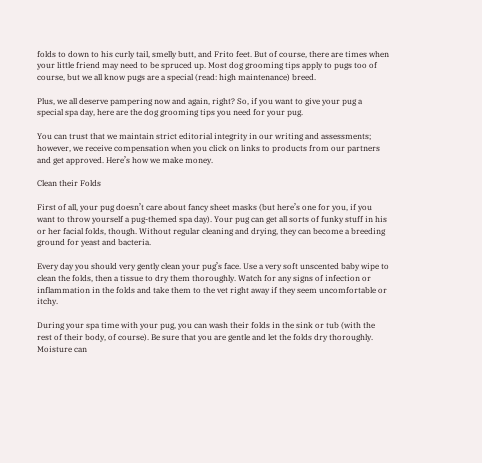folds to down to his curly tail, smelly butt, and Frito feet. But of course, there are times when your little friend may need to be spruced up. Most dog grooming tips apply to pugs too of course, but we all know pugs are a special (read: high maintenance) breed.

Plus, we all deserve pampering now and again, right? So, if you want to give your pug a special spa day, here are the dog grooming tips you need for your pug.

You can trust that we maintain strict editorial integrity in our writing and assessments; however, we receive compensation when you click on links to products from our partners and get approved. Here’s how we make money.

Clean their Folds

First of all, your pug doesn’t care about fancy sheet masks (but here’s one for you, if you want to throw yourself a pug-themed spa day). Your pug can get all sorts of funky stuff in his or her facial folds, though. Without regular cleaning and drying, they can become a breeding ground for yeast and bacteria.

Every day you should very gently clean your pug’s face. Use a very soft unscented baby wipe to clean the folds, then a tissue to dry them thoroughly. Watch for any signs of infection or inflammation in the folds and take them to the vet right away if they seem uncomfortable or itchy.

During your spa time with your pug, you can wash their folds in the sink or tub (with the rest of their body, of course). Be sure that you are gentle and let the folds dry thoroughly. Moisture can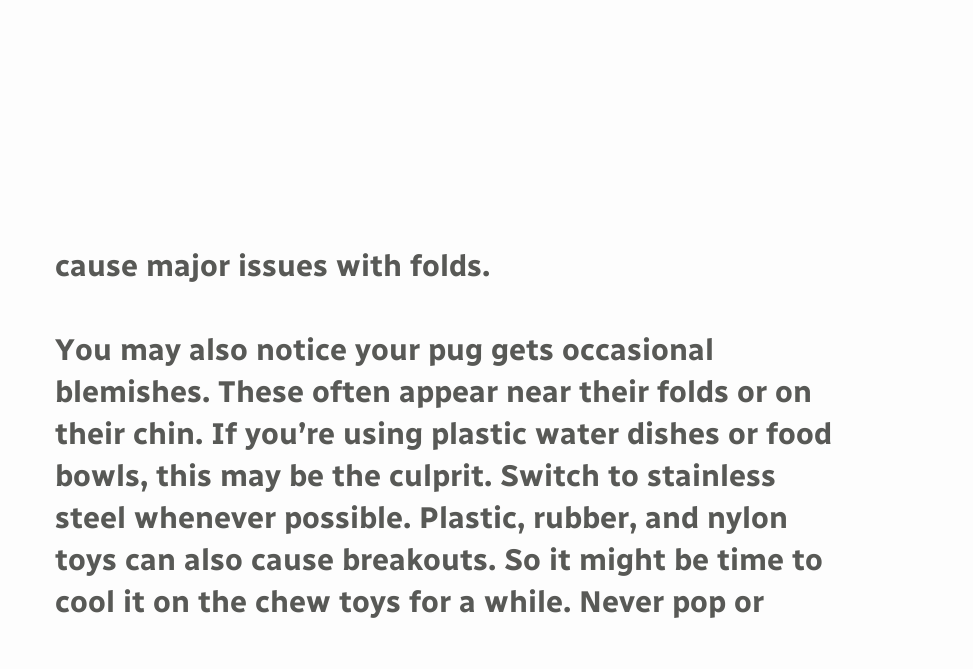cause major issues with folds.

You may also notice your pug gets occasional blemishes. These often appear near their folds or on their chin. If you’re using plastic water dishes or food bowls, this may be the culprit. Switch to stainless steel whenever possible. Plastic, rubber, and nylon toys can also cause breakouts. So it might be time to cool it on the chew toys for a while. Never pop or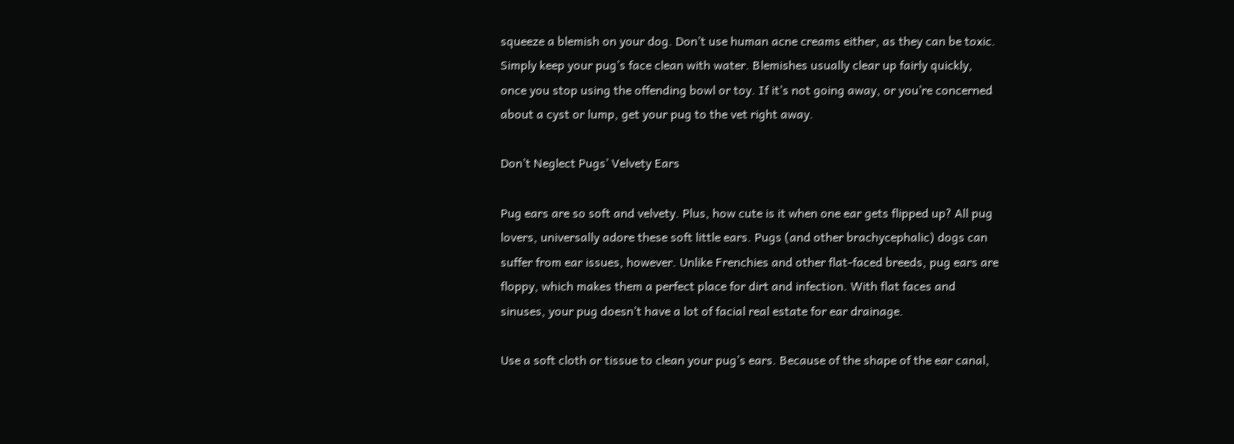squeeze a blemish on your dog. Don’t use human acne creams either, as they can be toxic. Simply keep your pug’s face clean with water. Blemishes usually clear up fairly quickly, once you stop using the offending bowl or toy. If it’s not going away, or you’re concerned about a cyst or lump, get your pug to the vet right away.

Don’t Neglect Pugs’ Velvety Ears

Pug ears are so soft and velvety. Plus, how cute is it when one ear gets flipped up? All pug lovers, universally adore these soft little ears. Pugs (and other brachycephalic) dogs can suffer from ear issues, however. Unlike Frenchies and other flat-faced breeds, pug ears are floppy, which makes them a perfect place for dirt and infection. With flat faces and sinuses, your pug doesn’t have a lot of facial real estate for ear drainage.

Use a soft cloth or tissue to clean your pug’s ears. Because of the shape of the ear canal,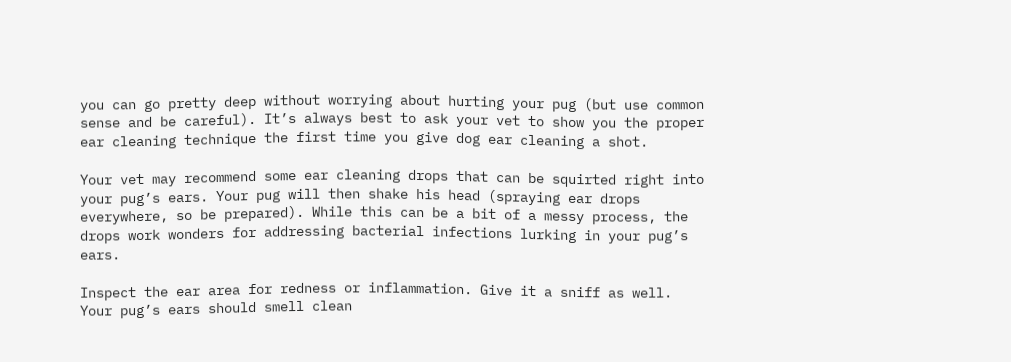you can go pretty deep without worrying about hurting your pug (but use common sense and be careful). It’s always best to ask your vet to show you the proper ear cleaning technique the first time you give dog ear cleaning a shot.

Your vet may recommend some ear cleaning drops that can be squirted right into your pug’s ears. Your pug will then shake his head (spraying ear drops everywhere, so be prepared). While this can be a bit of a messy process, the drops work wonders for addressing bacterial infections lurking in your pug’s ears.

Inspect the ear area for redness or inflammation. Give it a sniff as well. Your pug’s ears should smell clean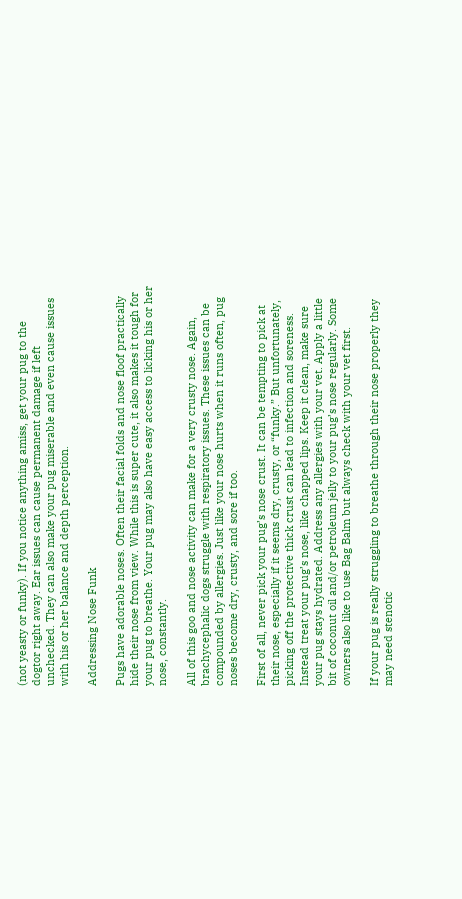(not yeasty or funky). If you notice anything amiss, get your pug to the dogtor right away. Ear issues can cause permanent damage if left unchecked. They can also make your pug miserable and even cause issues with his or her balance and depth perception.

Addressing Nose Funk

Pugs have adorable noses. Often their facial folds and nose floof practically hide their nose from view. While this is super cute, it also makes it tough for your pug to breathe. Your pug may also have easy access to licking his or her nose, constantly.

All of this goo and nose activity can make for a very crusty nose. Again, brachycephalic dogs struggle with respiratory issues. These issues can be compounded by allergies. Just like your nose hurts when it runs often, pug noses become dry, crusty, and sore if too.

First of all, never pick your pug’s nose crust. It can be tempting to pick at their nose, especially if it seems dry, crusty, or “funky.” But unfortunately, picking off the protective thick crust can lead to infection and soreness. Instead treat your pug’s nose, like chapped lips. Keep it clean, make sure your pug stays hydrated. Address any allergies with your vet. Apply a little bit of coconut oil and/or petroleum jelly to your pug’s nose regularly. Some owners also like to use Bag Balm but always check with your vet first.

If your pug is really struggling to breathe through their nose properly they may need stenotic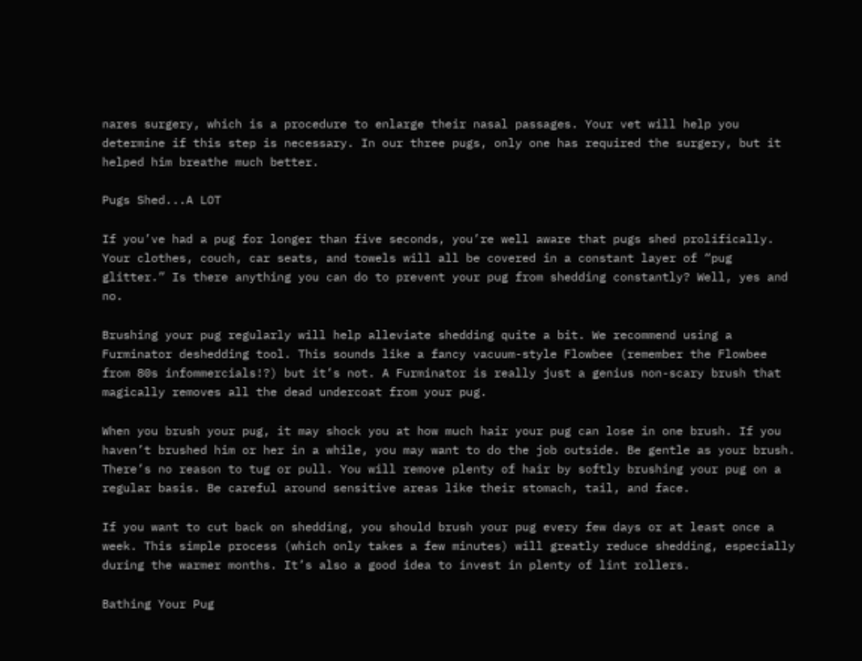nares surgery, which is a procedure to enlarge their nasal passages. Your vet will help you determine if this step is necessary. In our three pugs, only one has required the surgery, but it helped him breathe much better.

Pugs Shed...A LOT

If you’ve had a pug for longer than five seconds, you’re well aware that pugs shed prolifically. Your clothes, couch, car seats, and towels will all be covered in a constant layer of “pug glitter.” Is there anything you can do to prevent your pug from shedding constantly? Well, yes and no.

Brushing your pug regularly will help alleviate shedding quite a bit. We recommend using a Furminator deshedding tool. This sounds like a fancy vacuum-style Flowbee (remember the Flowbee from 80s infommercials!?) but it’s not. A Furminator is really just a genius non-scary brush that magically removes all the dead undercoat from your pug.

When you brush your pug, it may shock you at how much hair your pug can lose in one brush. If you haven’t brushed him or her in a while, you may want to do the job outside. Be gentle as your brush. There’s no reason to tug or pull. You will remove plenty of hair by softly brushing your pug on a regular basis. Be careful around sensitive areas like their stomach, tail, and face.

If you want to cut back on shedding, you should brush your pug every few days or at least once a week. This simple process (which only takes a few minutes) will greatly reduce shedding, especially during the warmer months. It’s also a good idea to invest in plenty of lint rollers.

Bathing Your Pug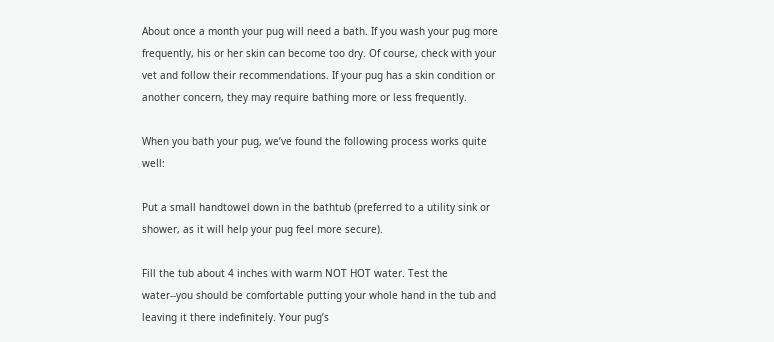About once a month your pug will need a bath. If you wash your pug more frequently, his or her skin can become too dry. Of course, check with your vet and follow their recommendations. If your pug has a skin condition or another concern, they may require bathing more or less frequently.

When you bath your pug, we’ve found the following process works quite well:

Put a small handtowel down in the bathtub (preferred to a utility sink or shower, as it will help your pug feel more secure).

Fill the tub about 4 inches with warm NOT HOT water. Test the water--you should be comfortable putting your whole hand in the tub and leaving it there indefinitely. Your pug’s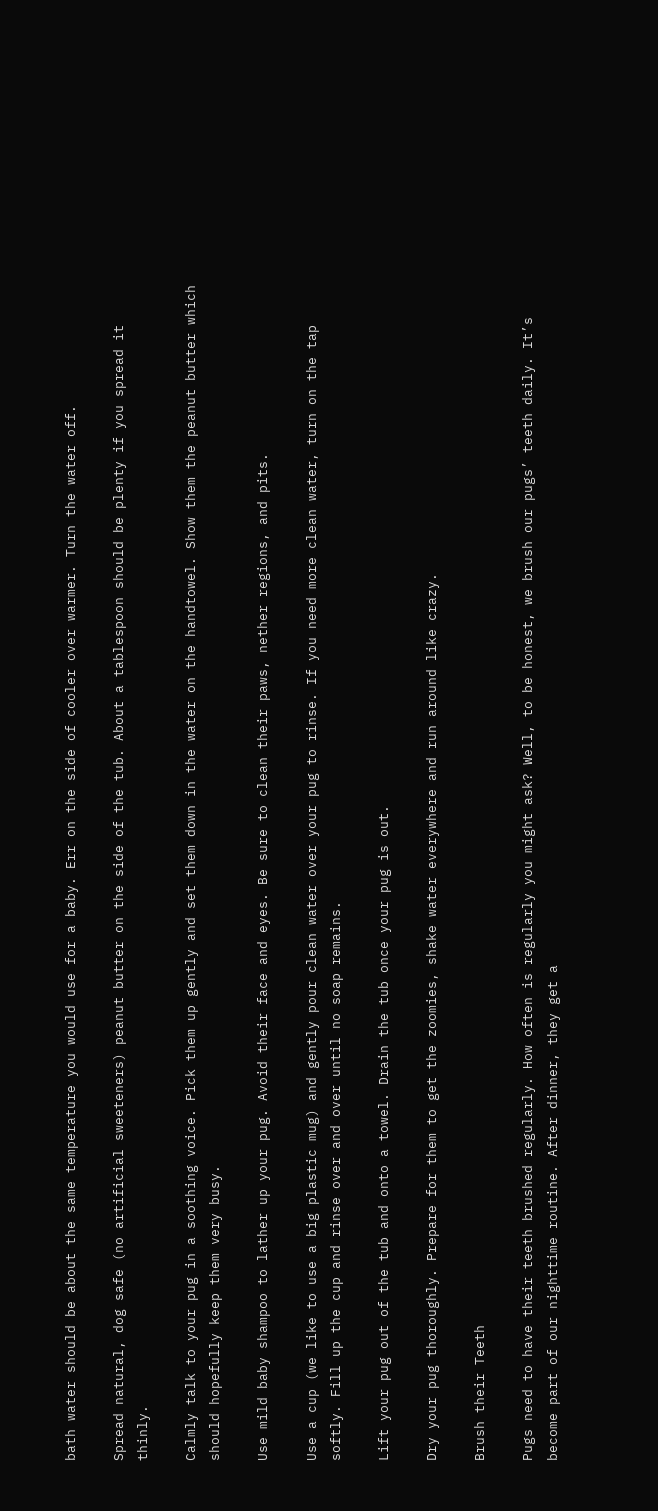bath water should be about the same temperature you would use for a baby. Err on the side of cooler over warmer. Turn the water off.

Spread natural, dog safe (no artificial sweeteners) peanut butter on the side of the tub. About a tablespoon should be plenty if you spread it thinly.

Calmly talk to your pug in a soothing voice. Pick them up gently and set them down in the water on the handtowel. Show them the peanut butter which should hopefully keep them very busy.

Use mild baby shampoo to lather up your pug. Avoid their face and eyes. Be sure to clean their paws, nether regions, and pits.

Use a cup (we like to use a big plastic mug) and gently pour clean water over your pug to rinse. If you need more clean water, turn on the tap softly. Fill up the cup and rinse over and over until no soap remains.

Lift your pug out of the tub and onto a towel. Drain the tub once your pug is out.

Dry your pug thoroughly. Prepare for them to get the zoomies, shake water everywhere and run around like crazy.

Brush their Teeth

Pugs need to have their teeth brushed regularly. How often is regularly you might ask? Well, to be honest, we brush our pugs’ teeth daily. It’s become part of our nighttime routine. After dinner, they get a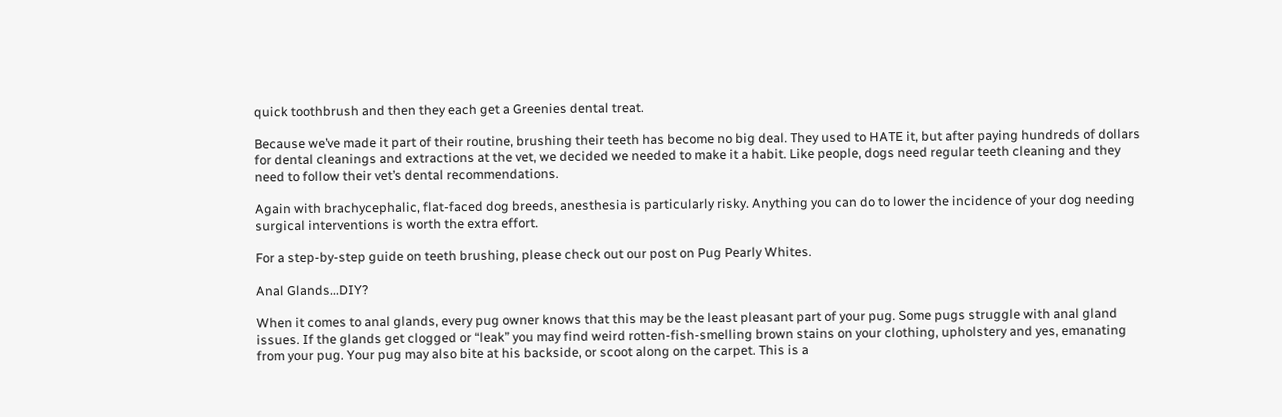quick toothbrush and then they each get a Greenies dental treat.

Because we’ve made it part of their routine, brushing their teeth has become no big deal. They used to HATE it, but after paying hundreds of dollars for dental cleanings and extractions at the vet, we decided we needed to make it a habit. Like people, dogs need regular teeth cleaning and they need to follow their vet’s dental recommendations.

Again with brachycephalic, flat-faced dog breeds, anesthesia is particularly risky. Anything you can do to lower the incidence of your dog needing surgical interventions is worth the extra effort.

For a step-by-step guide on teeth brushing, please check out our post on Pug Pearly Whites.

Anal Glands...DIY?

When it comes to anal glands, every pug owner knows that this may be the least pleasant part of your pug. Some pugs struggle with anal gland issues. If the glands get clogged or “leak” you may find weird rotten-fish-smelling brown stains on your clothing, upholstery and yes, emanating from your pug. Your pug may also bite at his backside, or scoot along on the carpet. This is a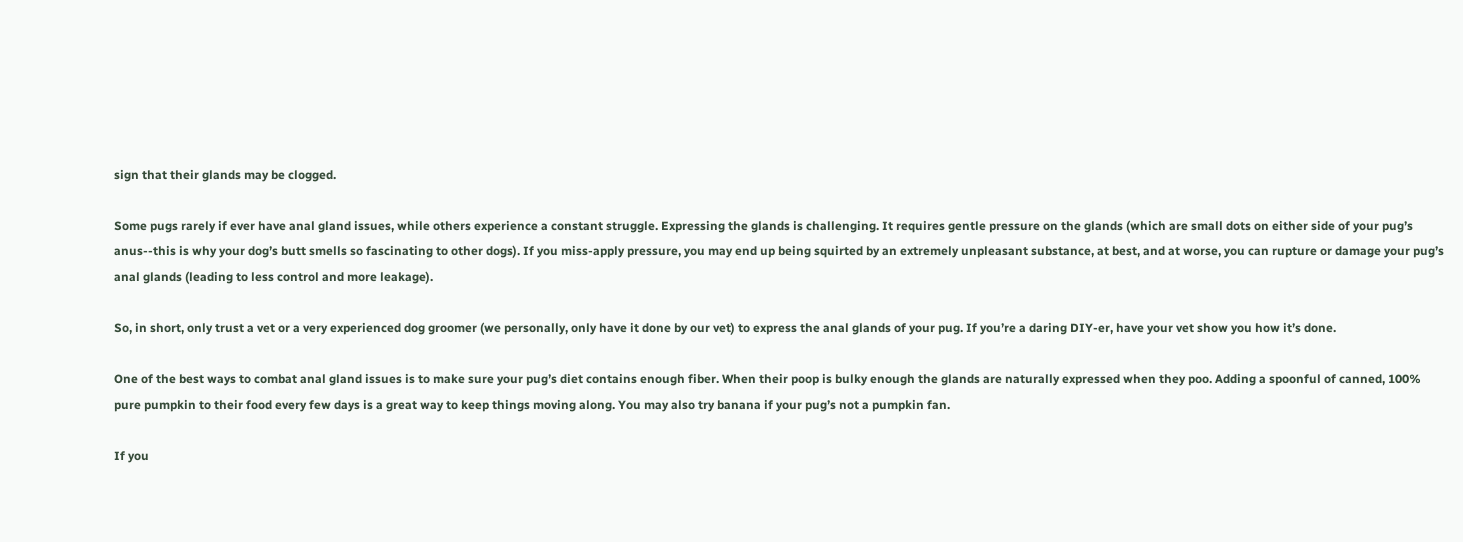sign that their glands may be clogged.

Some pugs rarely if ever have anal gland issues, while others experience a constant struggle. Expressing the glands is challenging. It requires gentle pressure on the glands (which are small dots on either side of your pug’s anus--this is why your dog’s butt smells so fascinating to other dogs). If you miss-apply pressure, you may end up being squirted by an extremely unpleasant substance, at best, and at worse, you can rupture or damage your pug’s anal glands (leading to less control and more leakage).

So, in short, only trust a vet or a very experienced dog groomer (we personally, only have it done by our vet) to express the anal glands of your pug. If you’re a daring DIY-er, have your vet show you how it’s done.

One of the best ways to combat anal gland issues is to make sure your pug’s diet contains enough fiber. When their poop is bulky enough the glands are naturally expressed when they poo. Adding a spoonful of canned, 100% pure pumpkin to their food every few days is a great way to keep things moving along. You may also try banana if your pug’s not a pumpkin fan.

If you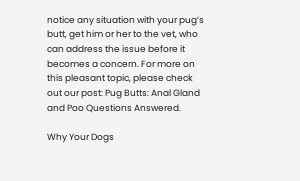notice any situation with your pug’s butt, get him or her to the vet, who can address the issue before it becomes a concern. For more on this pleasant topic, please check out our post: Pug Butts: Anal Gland and Poo Questions Answered.

Why Your Dogs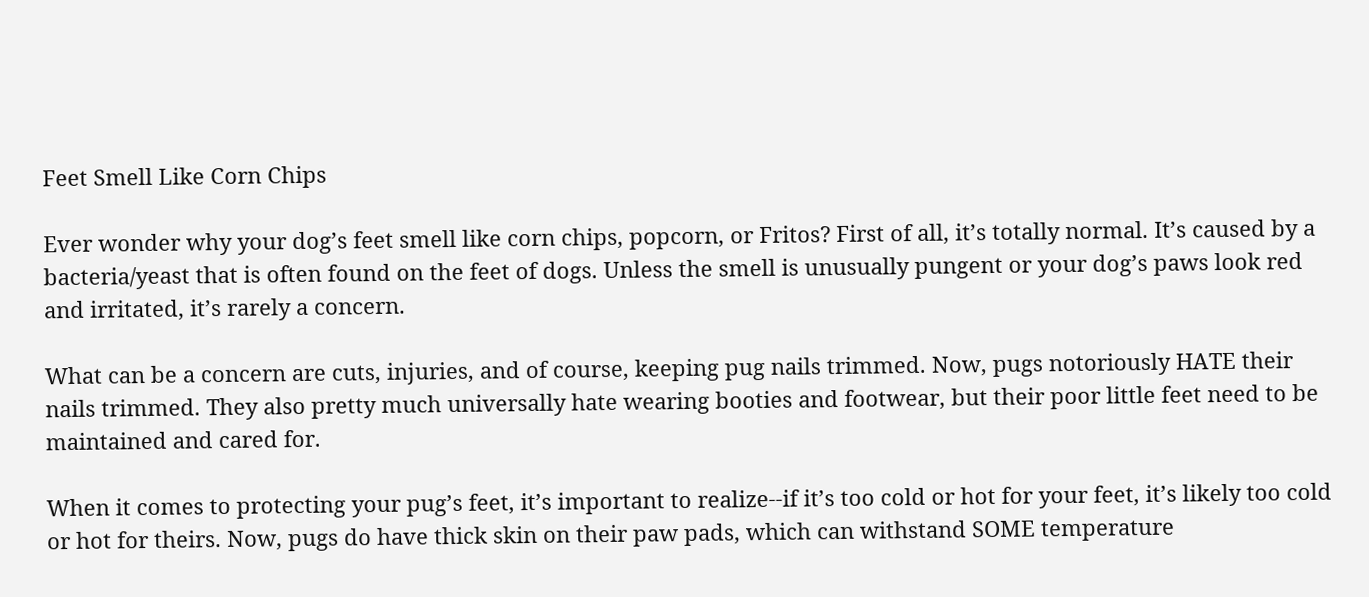Feet Smell Like Corn Chips

Ever wonder why your dog’s feet smell like corn chips, popcorn, or Fritos? First of all, it’s totally normal. It’s caused by a bacteria/yeast that is often found on the feet of dogs. Unless the smell is unusually pungent or your dog’s paws look red and irritated, it’s rarely a concern.

What can be a concern are cuts, injuries, and of course, keeping pug nails trimmed. Now, pugs notoriously HATE their nails trimmed. They also pretty much universally hate wearing booties and footwear, but their poor little feet need to be maintained and cared for.

When it comes to protecting your pug’s feet, it’s important to realize--if it’s too cold or hot for your feet, it’s likely too cold or hot for theirs. Now, pugs do have thick skin on their paw pads, which can withstand SOME temperature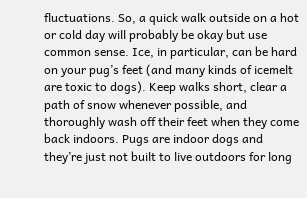fluctuations. So, a quick walk outside on a hot or cold day will probably be okay but use common sense. Ice, in particular, can be hard on your pug’s feet (and many kinds of icemelt are toxic to dogs). Keep walks short, clear a path of snow whenever possible, and thoroughly wash off their feet when they come back indoors. Pugs are indoor dogs and they’re just not built to live outdoors for long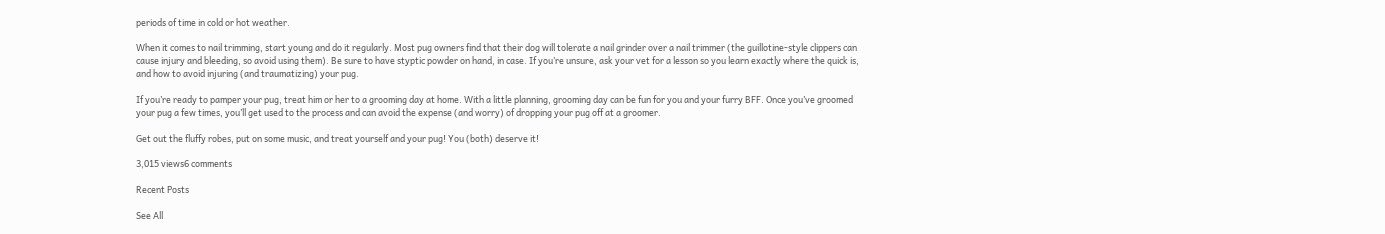periods of time in cold or hot weather.

When it comes to nail trimming, start young and do it regularly. Most pug owners find that their dog will tolerate a nail grinder over a nail trimmer (the guillotine-style clippers can cause injury and bleeding, so avoid using them). Be sure to have styptic powder on hand, in case. If you’re unsure, ask your vet for a lesson so you learn exactly where the quick is, and how to avoid injuring (and traumatizing) your pug.

If you’re ready to pamper your pug, treat him or her to a grooming day at home. With a little planning, grooming day can be fun for you and your furry BFF. Once you’ve groomed your pug a few times, you’ll get used to the process and can avoid the expense (and worry) of dropping your pug off at a groomer.

Get out the fluffy robes, put on some music, and treat yourself and your pug! You (both) deserve it!

3,015 views6 comments

Recent Posts

See All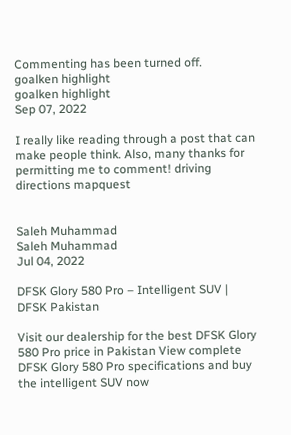Commenting has been turned off.
goalken highlight
goalken highlight
Sep 07, 2022

I really like reading through a post that can make people think. Also, many thanks for permitting me to comment! driving directions mapquest


Saleh Muhammad
Saleh Muhammad
Jul 04, 2022

DFSK Glory 580 Pro – Intelligent SUV | DFSK Pakistan

Visit our dealership for the best DFSK Glory 580 Pro price in Pakistan View complete DFSK Glory 580 Pro specifications and buy the intelligent SUV now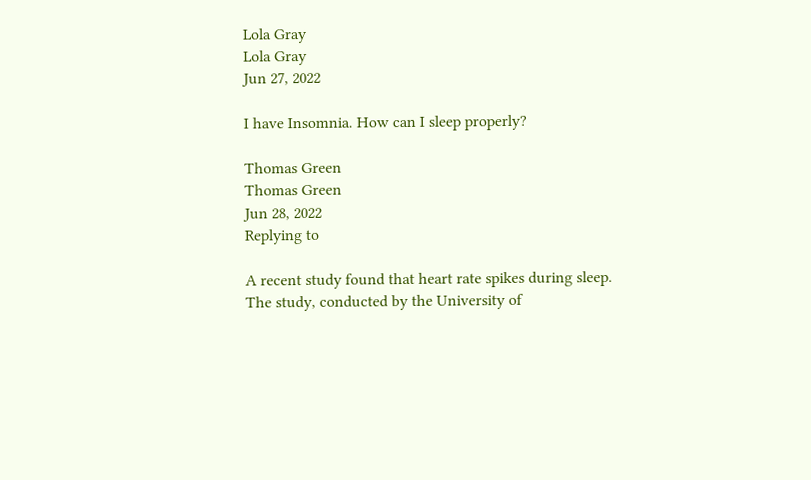Lola Gray
Lola Gray
Jun 27, 2022

I have Insomnia. How can I sleep properly?

Thomas Green
Thomas Green
Jun 28, 2022
Replying to

A recent study found that heart rate spikes during sleep. The study, conducted by the University of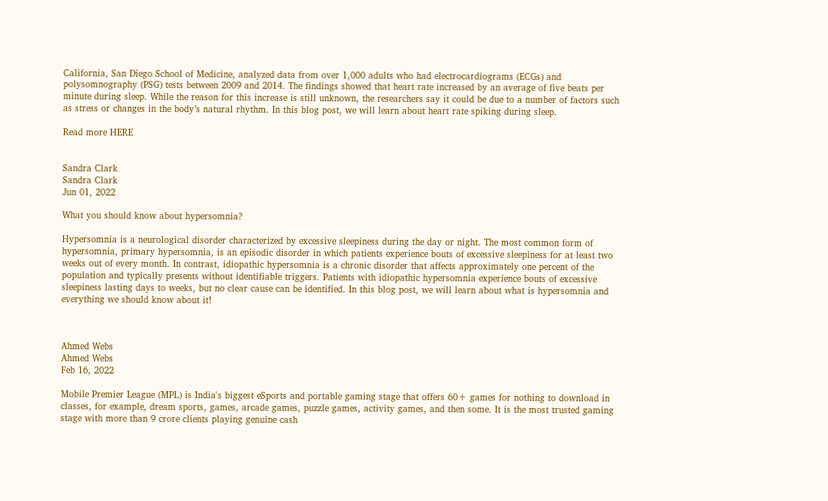California, San Diego School of Medicine, analyzed data from over 1,000 adults who had electrocardiograms (ECGs) and polysomnography (PSG) tests between 2009 and 2014. The findings showed that heart rate increased by an average of five beats per minute during sleep. While the reason for this increase is still unknown, the researchers say it could be due to a number of factors such as stress or changes in the body’s natural rhythm. In this blog post, we will learn about heart rate spiking during sleep.

Read more HERE


Sandra Clark
Sandra Clark
Jun 01, 2022

What you should know about hypersomnia?

Hypersomnia is a neurological disorder characterized by excessive sleepiness during the day or night. The most common form of hypersomnia, primary hypersomnia, is an episodic disorder in which patients experience bouts of excessive sleepiness for at least two weeks out of every month. In contrast, idiopathic hypersomnia is a chronic disorder that affects approximately one percent of the population and typically presents without identifiable triggers. Patients with idiopathic hypersomnia experience bouts of excessive sleepiness lasting days to weeks, but no clear cause can be identified. In this blog post, we will learn about what is hypersomnia and everything we should know about it!



Ahmed Webs
Ahmed Webs
Feb 16, 2022

Mobile Premier League (MPL) is India's biggest eSports and portable gaming stage that offers 60+ games for nothing to download in classes, for example, dream sports, games, arcade games, puzzle games, activity games, and then some. It is the most trusted gaming stage with more than 9 crore clients playing genuine cash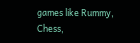games like Rummy, Chess,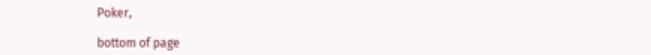Poker,

bottom of page